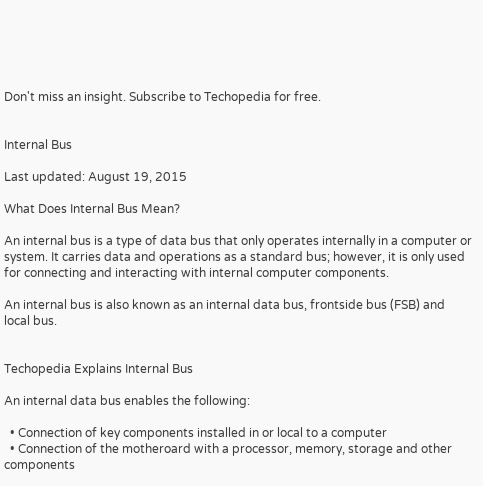Don't miss an insight. Subscribe to Techopedia for free.


Internal Bus

Last updated: August 19, 2015

What Does Internal Bus Mean?

An internal bus is a type of data bus that only operates internally in a computer or system. It carries data and operations as a standard bus; however, it is only used for connecting and interacting with internal computer components.

An internal bus is also known as an internal data bus, frontside bus (FSB) and local bus.


Techopedia Explains Internal Bus

An internal data bus enables the following:

  • Connection of key components installed in or local to a computer
  • Connection of the motheroard with a processor, memory, storage and other components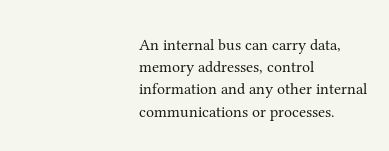An internal bus can carry data, memory addresses, control information and any other internal communications or processes.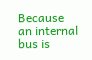Because an internal bus is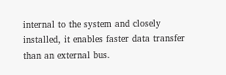internal to the system and closely installed, it enables faster data transfer than an external bus.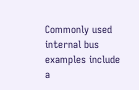Commonly used internal bus examples include a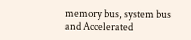memory bus, system bus and Accelerated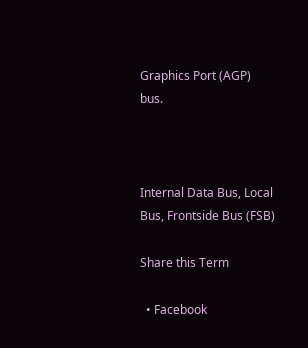Graphics Port (AGP) bus.



Internal Data Bus, Local Bus, Frontside Bus (FSB)

Share this Term

  • Facebook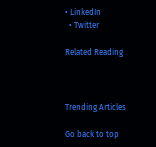• LinkedIn
  • Twitter

Related Reading



Trending Articles

Go back to top